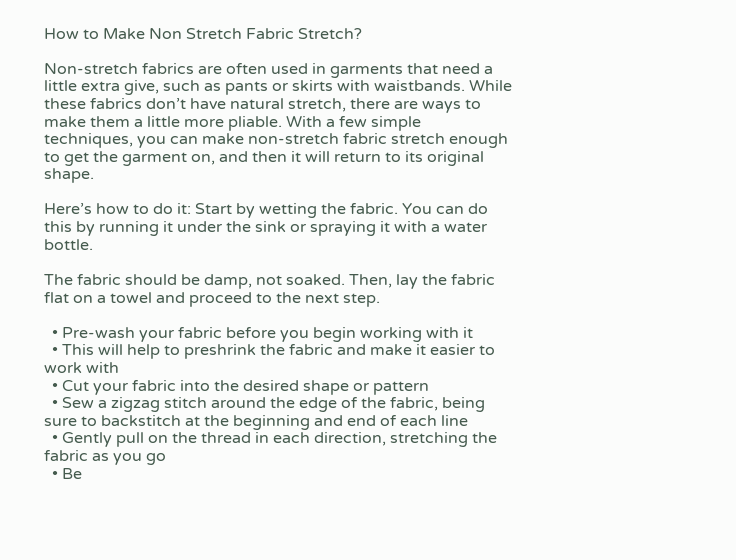How to Make Non Stretch Fabric Stretch?

Non-stretch fabrics are often used in garments that need a little extra give, such as pants or skirts with waistbands. While these fabrics don’t have natural stretch, there are ways to make them a little more pliable. With a few simple techniques, you can make non-stretch fabric stretch enough to get the garment on, and then it will return to its original shape.

Here’s how to do it: Start by wetting the fabric. You can do this by running it under the sink or spraying it with a water bottle.

The fabric should be damp, not soaked. Then, lay the fabric flat on a towel and proceed to the next step.

  • Pre-wash your fabric before you begin working with it
  • This will help to preshrink the fabric and make it easier to work with
  • Cut your fabric into the desired shape or pattern
  • Sew a zigzag stitch around the edge of the fabric, being sure to backstitch at the beginning and end of each line
  • Gently pull on the thread in each direction, stretching the fabric as you go
  • Be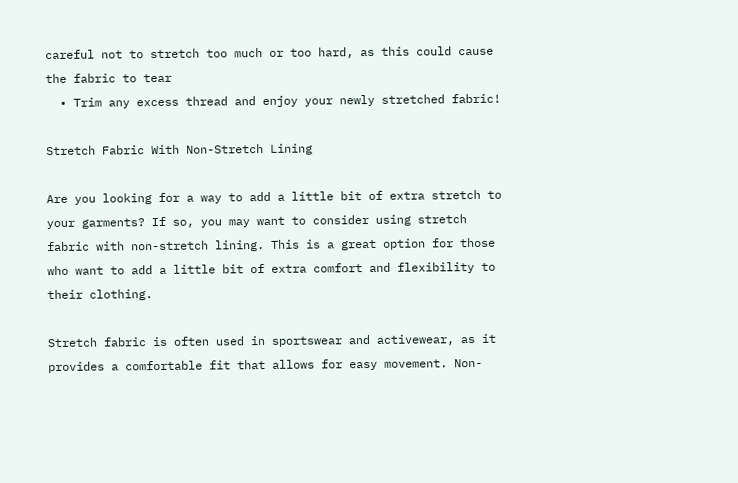careful not to stretch too much or too hard, as this could cause the fabric to tear
  • Trim any excess thread and enjoy your newly stretched fabric!

Stretch Fabric With Non-Stretch Lining

Are you looking for a way to add a little bit of extra stretch to your garments? If so, you may want to consider using stretch fabric with non-stretch lining. This is a great option for those who want to add a little bit of extra comfort and flexibility to their clothing.

Stretch fabric is often used in sportswear and activewear, as it provides a comfortable fit that allows for easy movement. Non-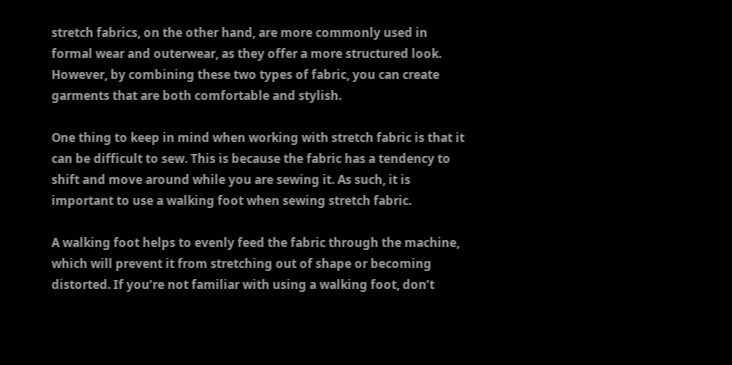stretch fabrics, on the other hand, are more commonly used in formal wear and outerwear, as they offer a more structured look. However, by combining these two types of fabric, you can create garments that are both comfortable and stylish.

One thing to keep in mind when working with stretch fabric is that it can be difficult to sew. This is because the fabric has a tendency to shift and move around while you are sewing it. As such, it is important to use a walking foot when sewing stretch fabric.

A walking foot helps to evenly feed the fabric through the machine, which will prevent it from stretching out of shape or becoming distorted. If you’re not familiar with using a walking foot, don’t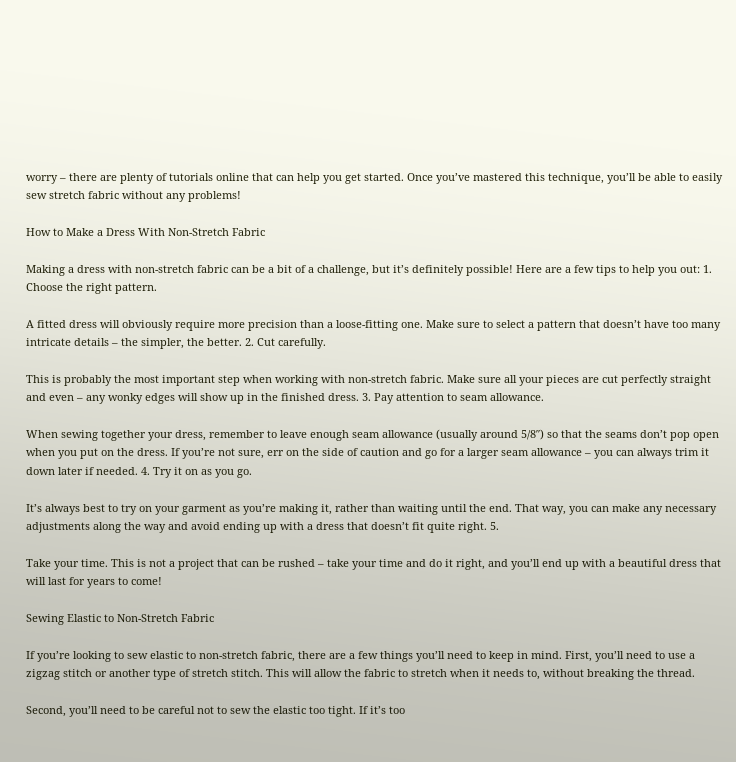worry – there are plenty of tutorials online that can help you get started. Once you’ve mastered this technique, you’ll be able to easily sew stretch fabric without any problems!

How to Make a Dress With Non-Stretch Fabric

Making a dress with non-stretch fabric can be a bit of a challenge, but it’s definitely possible! Here are a few tips to help you out: 1. Choose the right pattern.

A fitted dress will obviously require more precision than a loose-fitting one. Make sure to select a pattern that doesn’t have too many intricate details – the simpler, the better. 2. Cut carefully.

This is probably the most important step when working with non-stretch fabric. Make sure all your pieces are cut perfectly straight and even – any wonky edges will show up in the finished dress. 3. Pay attention to seam allowance.

When sewing together your dress, remember to leave enough seam allowance (usually around 5/8″) so that the seams don’t pop open when you put on the dress. If you’re not sure, err on the side of caution and go for a larger seam allowance – you can always trim it down later if needed. 4. Try it on as you go.

It’s always best to try on your garment as you’re making it, rather than waiting until the end. That way, you can make any necessary adjustments along the way and avoid ending up with a dress that doesn’t fit quite right. 5.

Take your time. This is not a project that can be rushed – take your time and do it right, and you’ll end up with a beautiful dress that will last for years to come!

Sewing Elastic to Non-Stretch Fabric

If you’re looking to sew elastic to non-stretch fabric, there are a few things you’ll need to keep in mind. First, you’ll need to use a zigzag stitch or another type of stretch stitch. This will allow the fabric to stretch when it needs to, without breaking the thread.

Second, you’ll need to be careful not to sew the elastic too tight. If it’s too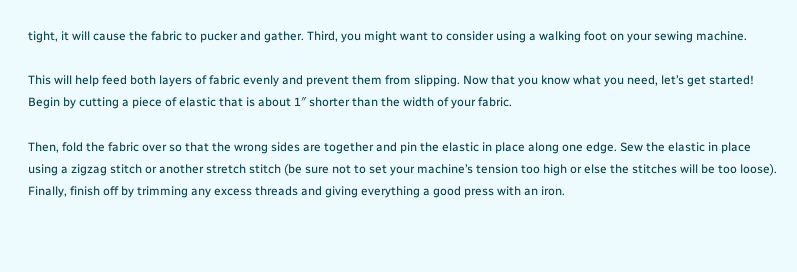tight, it will cause the fabric to pucker and gather. Third, you might want to consider using a walking foot on your sewing machine.

This will help feed both layers of fabric evenly and prevent them from slipping. Now that you know what you need, let’s get started! Begin by cutting a piece of elastic that is about 1″ shorter than the width of your fabric.

Then, fold the fabric over so that the wrong sides are together and pin the elastic in place along one edge. Sew the elastic in place using a zigzag stitch or another stretch stitch (be sure not to set your machine’s tension too high or else the stitches will be too loose). Finally, finish off by trimming any excess threads and giving everything a good press with an iron.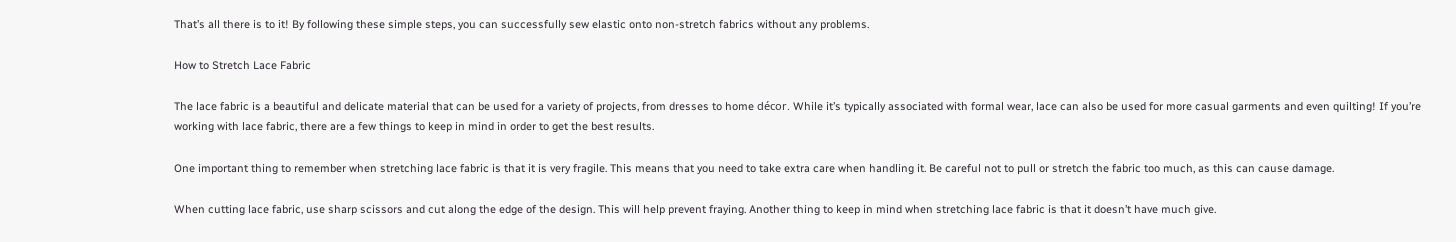That’s all there is to it! By following these simple steps, you can successfully sew elastic onto non-stretch fabrics without any problems.

How to Stretch Lace Fabric

The lace fabric is a beautiful and delicate material that can be used for a variety of projects, from dresses to home décor. While it’s typically associated with formal wear, lace can also be used for more casual garments and even quilting! If you’re working with lace fabric, there are a few things to keep in mind in order to get the best results.

One important thing to remember when stretching lace fabric is that it is very fragile. This means that you need to take extra care when handling it. Be careful not to pull or stretch the fabric too much, as this can cause damage.

When cutting lace fabric, use sharp scissors and cut along the edge of the design. This will help prevent fraying. Another thing to keep in mind when stretching lace fabric is that it doesn’t have much give.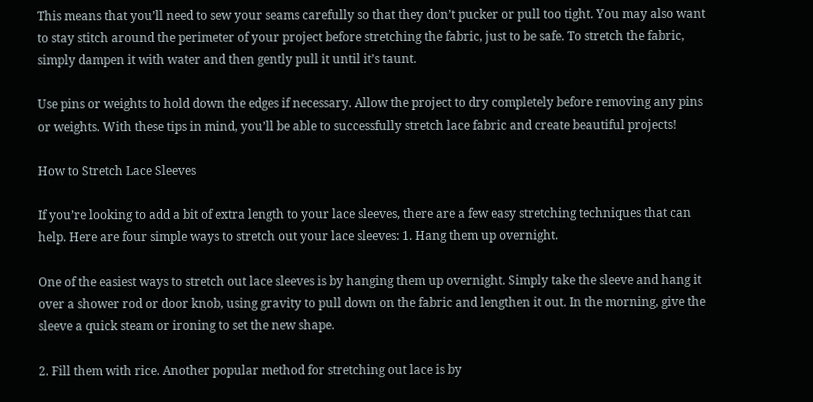This means that you’ll need to sew your seams carefully so that they don’t pucker or pull too tight. You may also want to stay stitch around the perimeter of your project before stretching the fabric, just to be safe. To stretch the fabric, simply dampen it with water and then gently pull it until it’s taunt.

Use pins or weights to hold down the edges if necessary. Allow the project to dry completely before removing any pins or weights. With these tips in mind, you’ll be able to successfully stretch lace fabric and create beautiful projects!

How to Stretch Lace Sleeves

If you’re looking to add a bit of extra length to your lace sleeves, there are a few easy stretching techniques that can help. Here are four simple ways to stretch out your lace sleeves: 1. Hang them up overnight.

One of the easiest ways to stretch out lace sleeves is by hanging them up overnight. Simply take the sleeve and hang it over a shower rod or door knob, using gravity to pull down on the fabric and lengthen it out. In the morning, give the sleeve a quick steam or ironing to set the new shape.

2. Fill them with rice. Another popular method for stretching out lace is by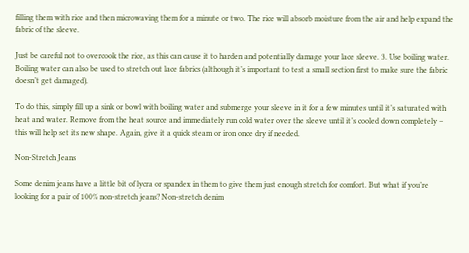filling them with rice and then microwaving them for a minute or two. The rice will absorb moisture from the air and help expand the fabric of the sleeve.

Just be careful not to overcook the rice, as this can cause it to harden and potentially damage your lace sleeve. 3. Use boiling water. Boiling water can also be used to stretch out lace fabrics (although it’s important to test a small section first to make sure the fabric doesn’t get damaged).

To do this, simply fill up a sink or bowl with boiling water and submerge your sleeve in it for a few minutes until it’s saturated with heat and water. Remove from the heat source and immediately run cold water over the sleeve until it’s cooled down completely – this will help set its new shape. Again, give it a quick steam or iron once dry if needed.

Non-Stretch Jeans

Some denim jeans have a little bit of lycra or spandex in them to give them just enough stretch for comfort. But what if you’re looking for a pair of 100% non-stretch jeans? Non-stretch denim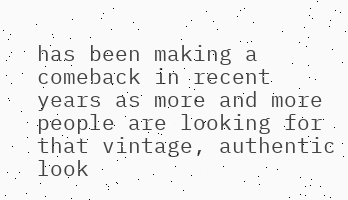has been making a comeback in recent years as more and more people are looking for that vintage, authentic look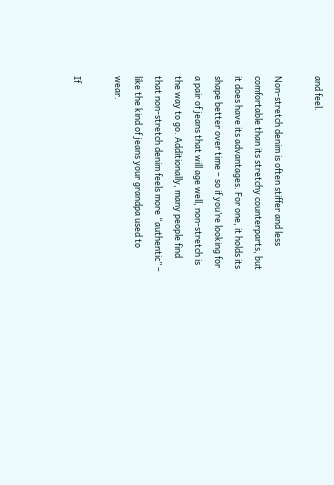and feel.

Non-stretch denim is often stiffer and less comfortable than its stretchy counterparts, but it does have its advantages. For one, it holds its shape better over time – so if you’re looking for a pair of jeans that will age well, non-stretch is the way to go. Additionally, many people find that non-stretch denim feels more “authentic” – like the kind of jeans your grandpa used to wear.

If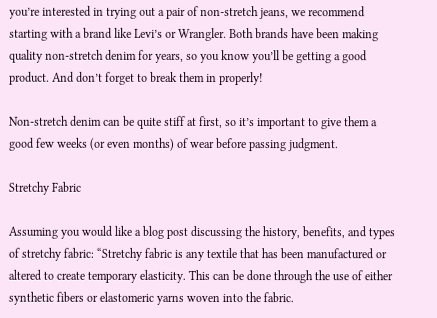you’re interested in trying out a pair of non-stretch jeans, we recommend starting with a brand like Levi’s or Wrangler. Both brands have been making quality non-stretch denim for years, so you know you’ll be getting a good product. And don’t forget to break them in properly!

Non-stretch denim can be quite stiff at first, so it’s important to give them a good few weeks (or even months) of wear before passing judgment.

Stretchy Fabric

Assuming you would like a blog post discussing the history, benefits, and types of stretchy fabric: “Stretchy fabric is any textile that has been manufactured or altered to create temporary elasticity. This can be done through the use of either synthetic fibers or elastomeric yarns woven into the fabric.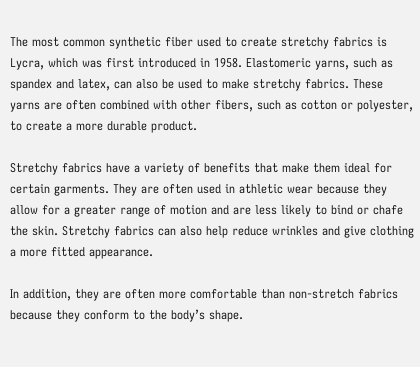The most common synthetic fiber used to create stretchy fabrics is Lycra, which was first introduced in 1958. Elastomeric yarns, such as spandex and latex, can also be used to make stretchy fabrics. These yarns are often combined with other fibers, such as cotton or polyester, to create a more durable product.

Stretchy fabrics have a variety of benefits that make them ideal for certain garments. They are often used in athletic wear because they allow for a greater range of motion and are less likely to bind or chafe the skin. Stretchy fabrics can also help reduce wrinkles and give clothing a more fitted appearance.

In addition, they are often more comfortable than non-stretch fabrics because they conform to the body’s shape.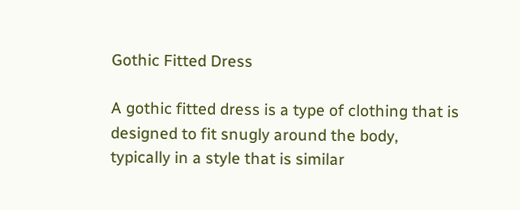Gothic Fitted Dress

A gothic fitted dress is a type of clothing that is designed to fit snugly around the body, typically in a style that is similar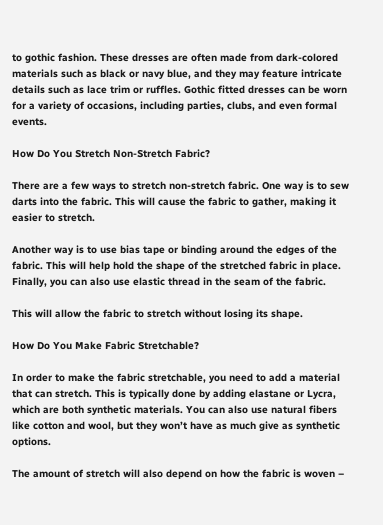to gothic fashion. These dresses are often made from dark-colored materials such as black or navy blue, and they may feature intricate details such as lace trim or ruffles. Gothic fitted dresses can be worn for a variety of occasions, including parties, clubs, and even formal events.

How Do You Stretch Non-Stretch Fabric?

There are a few ways to stretch non-stretch fabric. One way is to sew darts into the fabric. This will cause the fabric to gather, making it easier to stretch.

Another way is to use bias tape or binding around the edges of the fabric. This will help hold the shape of the stretched fabric in place. Finally, you can also use elastic thread in the seam of the fabric.

This will allow the fabric to stretch without losing its shape.

How Do You Make Fabric Stretchable?

In order to make the fabric stretchable, you need to add a material that can stretch. This is typically done by adding elastane or Lycra, which are both synthetic materials. You can also use natural fibers like cotton and wool, but they won’t have as much give as synthetic options.

The amount of stretch will also depend on how the fabric is woven –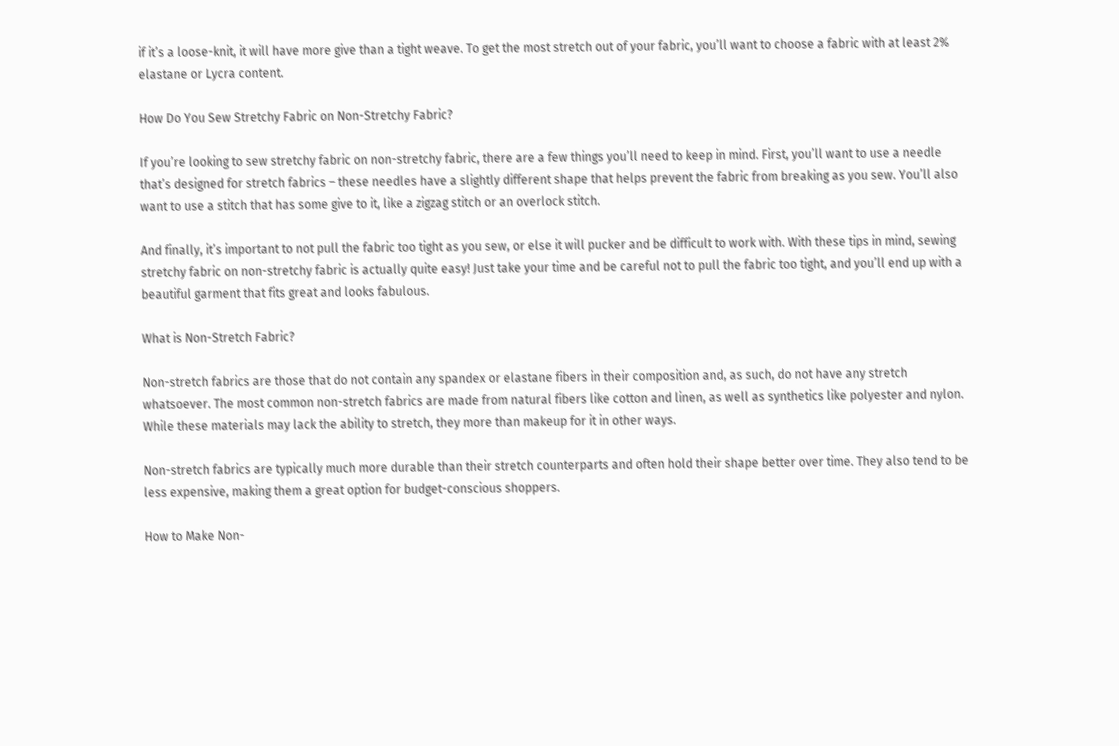if it’s a loose-knit, it will have more give than a tight weave. To get the most stretch out of your fabric, you’ll want to choose a fabric with at least 2% elastane or Lycra content.

How Do You Sew Stretchy Fabric on Non-Stretchy Fabric?

If you’re looking to sew stretchy fabric on non-stretchy fabric, there are a few things you’ll need to keep in mind. First, you’ll want to use a needle that’s designed for stretch fabrics – these needles have a slightly different shape that helps prevent the fabric from breaking as you sew. You’ll also want to use a stitch that has some give to it, like a zigzag stitch or an overlock stitch.

And finally, it’s important to not pull the fabric too tight as you sew, or else it will pucker and be difficult to work with. With these tips in mind, sewing stretchy fabric on non-stretchy fabric is actually quite easy! Just take your time and be careful not to pull the fabric too tight, and you’ll end up with a beautiful garment that fits great and looks fabulous.

What is Non-Stretch Fabric?

Non-stretch fabrics are those that do not contain any spandex or elastane fibers in their composition and, as such, do not have any stretch whatsoever. The most common non-stretch fabrics are made from natural fibers like cotton and linen, as well as synthetics like polyester and nylon. While these materials may lack the ability to stretch, they more than makeup for it in other ways.

Non-stretch fabrics are typically much more durable than their stretch counterparts and often hold their shape better over time. They also tend to be less expensive, making them a great option for budget-conscious shoppers.

How to Make Non-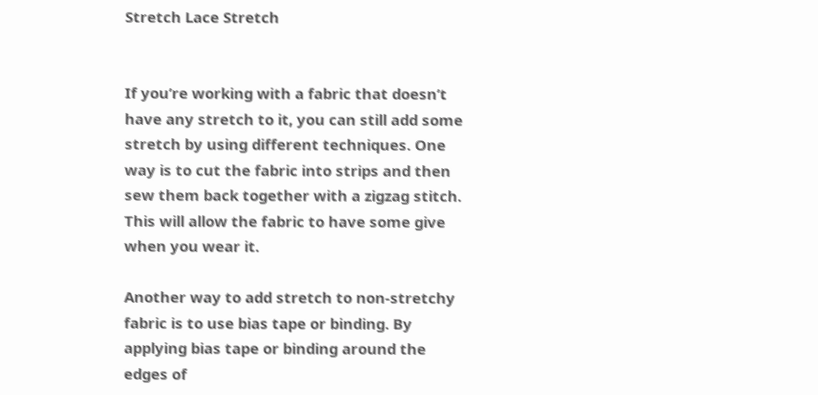Stretch Lace Stretch


If you’re working with a fabric that doesn’t have any stretch to it, you can still add some stretch by using different techniques. One way is to cut the fabric into strips and then sew them back together with a zigzag stitch. This will allow the fabric to have some give when you wear it.

Another way to add stretch to non-stretchy fabric is to use bias tape or binding. By applying bias tape or binding around the edges of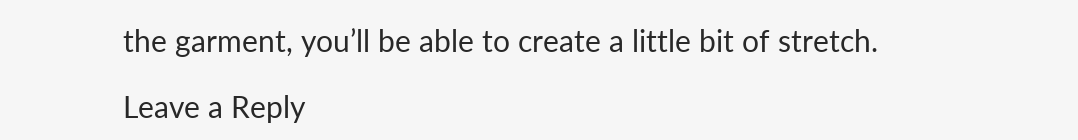the garment, you’ll be able to create a little bit of stretch.

Leave a Reply